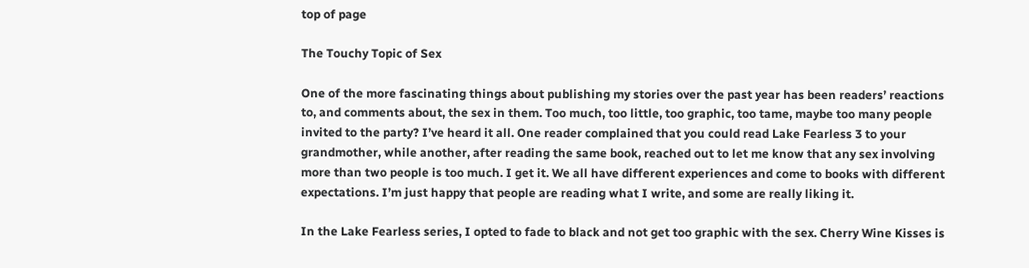top of page

The Touchy Topic of Sex

One of the more fascinating things about publishing my stories over the past year has been readers’ reactions to, and comments about, the sex in them. Too much, too little, too graphic, too tame, maybe too many people invited to the party? I’ve heard it all. One reader complained that you could read Lake Fearless 3 to your grandmother, while another, after reading the same book, reached out to let me know that any sex involving more than two people is too much. I get it. We all have different experiences and come to books with different expectations. I’m just happy that people are reading what I write, and some are really liking it.

In the Lake Fearless series, I opted to fade to black and not get too graphic with the sex. Cherry Wine Kisses is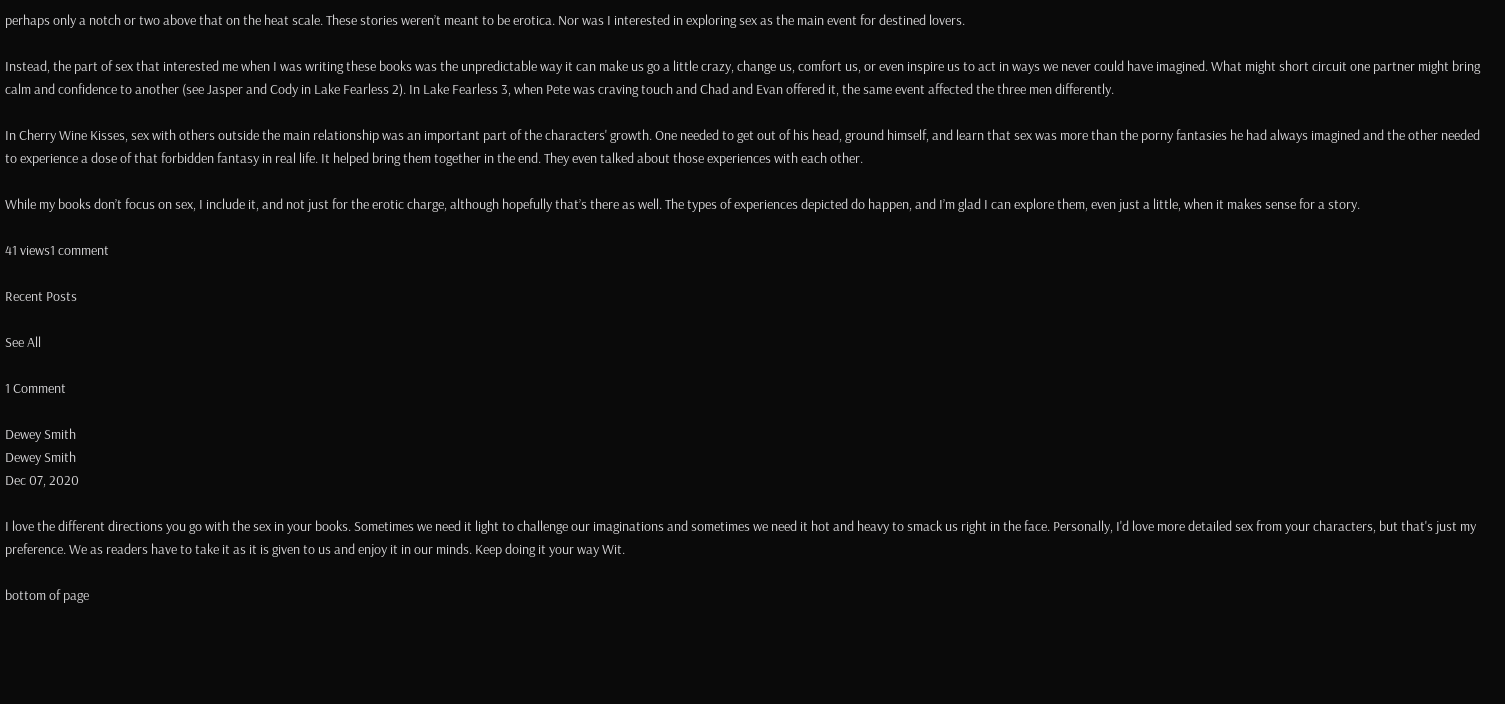perhaps only a notch or two above that on the heat scale. These stories weren’t meant to be erotica. Nor was I interested in exploring sex as the main event for destined lovers.

Instead, the part of sex that interested me when I was writing these books was the unpredictable way it can make us go a little crazy, change us, comfort us, or even inspire us to act in ways we never could have imagined. What might short circuit one partner might bring calm and confidence to another (see Jasper and Cody in Lake Fearless 2). In Lake Fearless 3, when Pete was craving touch and Chad and Evan offered it, the same event affected the three men differently.

In Cherry Wine Kisses, sex with others outside the main relationship was an important part of the characters' growth. One needed to get out of his head, ground himself, and learn that sex was more than the porny fantasies he had always imagined and the other needed to experience a dose of that forbidden fantasy in real life. It helped bring them together in the end. They even talked about those experiences with each other.

While my books don’t focus on sex, I include it, and not just for the erotic charge, although hopefully that’s there as well. The types of experiences depicted do happen, and I’m glad I can explore them, even just a little, when it makes sense for a story.

41 views1 comment

Recent Posts

See All

1 Comment

Dewey Smith
Dewey Smith
Dec 07, 2020

I love the different directions you go with the sex in your books. Sometimes we need it light to challenge our imaginations and sometimes we need it hot and heavy to smack us right in the face. Personally, I'd love more detailed sex from your characters, but that's just my preference. We as readers have to take it as it is given to us and enjoy it in our minds. Keep doing it your way Wit.

bottom of page